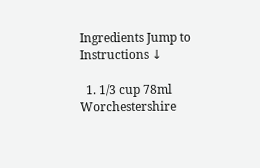Ingredients Jump to Instructions ↓

  1. 1/3 cup 78ml Worchestershire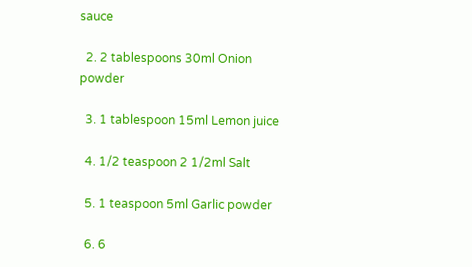sauce

  2. 2 tablespoons 30ml Onion powder

  3. 1 tablespoon 15ml Lemon juice

  4. 1/2 teaspoon 2 1/2ml Salt

  5. 1 teaspoon 5ml Garlic powder

  6. 6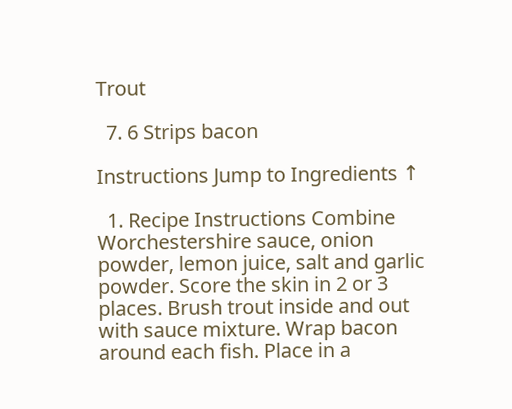Trout

  7. 6 Strips bacon

Instructions Jump to Ingredients ↑

  1. Recipe Instructions Combine Worchestershire sauce, onion powder, lemon juice, salt and garlic powder. Score the skin in 2 or 3 places. Brush trout inside and out with sauce mixture. Wrap bacon around each fish. Place in a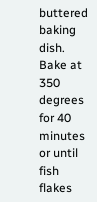buttered baking dish. Bake at 350 degrees for 40 minutes or until fish flakes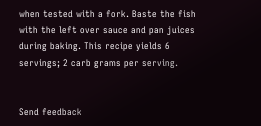when tested with a fork. Baste the fish with the left over sauce and pan juices during baking. This recipe yields 6 servings; 2 carb grams per serving.


Send feedback